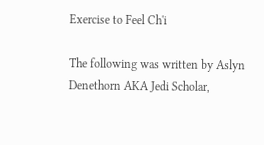Exercise to Feel Ch'i

The following was written by Aslyn Denethorn AKA Jedi Scholar,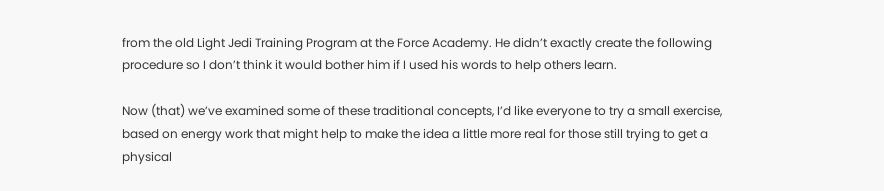from the old Light Jedi Training Program at the Force Academy. He didn’t exactly create the following procedure so I don’t think it would bother him if I used his words to help others learn.

Now (that) we’ve examined some of these traditional concepts, I’d like everyone to try a small exercise, based on energy work that might help to make the idea a little more real for those still trying to get a physical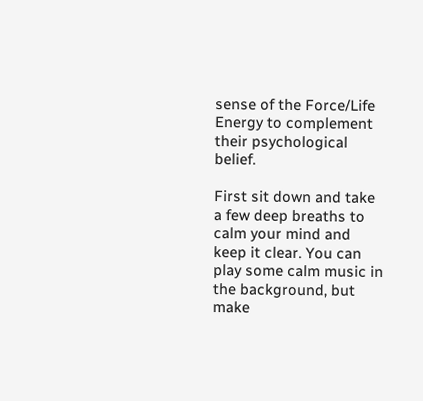sense of the Force/Life Energy to complement their psychological belief.

First sit down and take a few deep breaths to calm your mind and keep it clear. You can play some calm music in the background, but make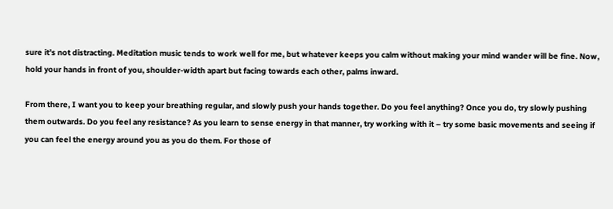sure it’s not distracting. Meditation music tends to work well for me, but whatever keeps you calm without making your mind wander will be fine. Now, hold your hands in front of you, shoulder-width apart but facing towards each other, palms inward.

From there, I want you to keep your breathing regular, and slowly push your hands together. Do you feel anything? Once you do, try slowly pushing them outwards. Do you feel any resistance? As you learn to sense energy in that manner, try working with it – try some basic movements and seeing if you can feel the energy around you as you do them. For those of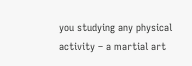you studying any physical activity – a martial art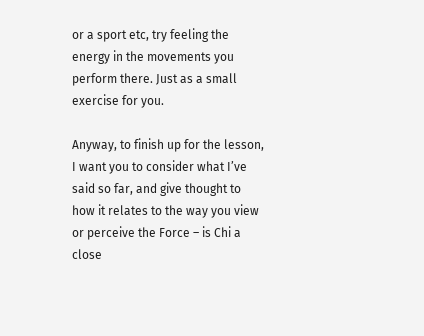or a sport etc, try feeling the energy in the movements you perform there. Just as a small exercise for you.

Anyway, to finish up for the lesson, I want you to consider what I’ve said so far, and give thought to how it relates to the way you view or perceive the Force – is Chi a close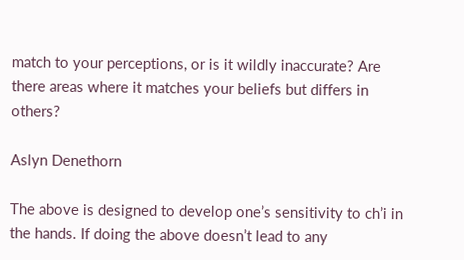match to your perceptions, or is it wildly inaccurate? Are there areas where it matches your beliefs but differs in others?

Aslyn Denethorn

The above is designed to develop one’s sensitivity to ch’i in the hands. If doing the above doesn’t lead to any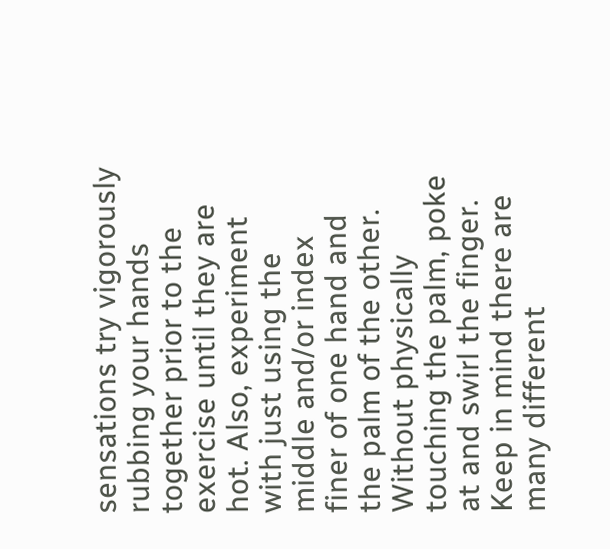sensations try vigorously rubbing your hands together prior to the exercise until they are hot. Also, experiment with just using the middle and/or index finer of one hand and the palm of the other. Without physically touching the palm, poke at and swirl the finger. Keep in mind there are many different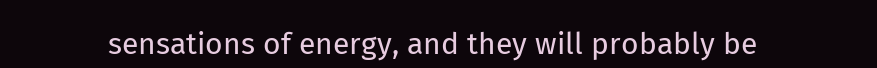sensations of energy, and they will probably be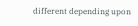different depending upon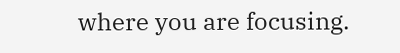where you are focusing.